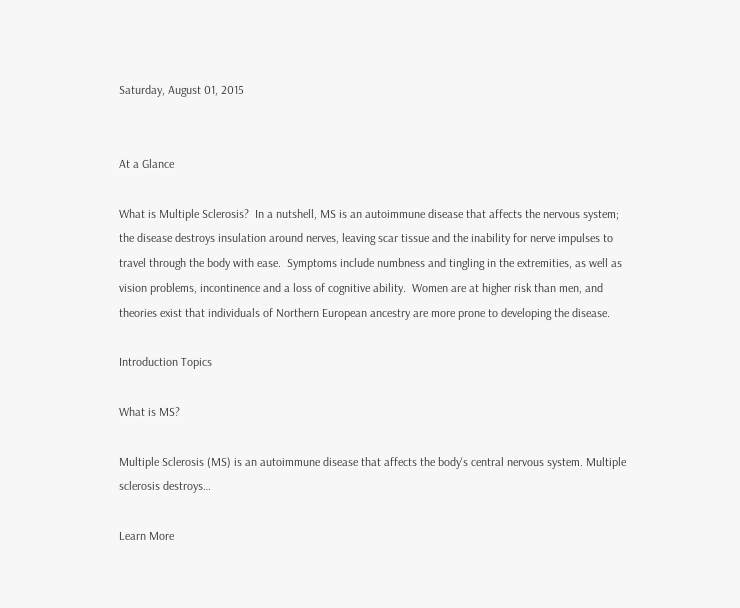Saturday, August 01, 2015


At a Glance

What is Multiple Sclerosis?  In a nutshell, MS is an autoimmune disease that affects the nervous system; the disease destroys insulation around nerves, leaving scar tissue and the inability for nerve impulses to travel through the body with ease.  Symptoms include numbness and tingling in the extremities, as well as vision problems, incontinence and a loss of cognitive ability.  Women are at higher risk than men, and theories exist that individuals of Northern European ancestry are more prone to developing the disease.

Introduction Topics

What is MS?

Multiple Sclerosis (MS) is an autoimmune disease that affects the body's central nervous system. Multiple sclerosis destroys…

Learn More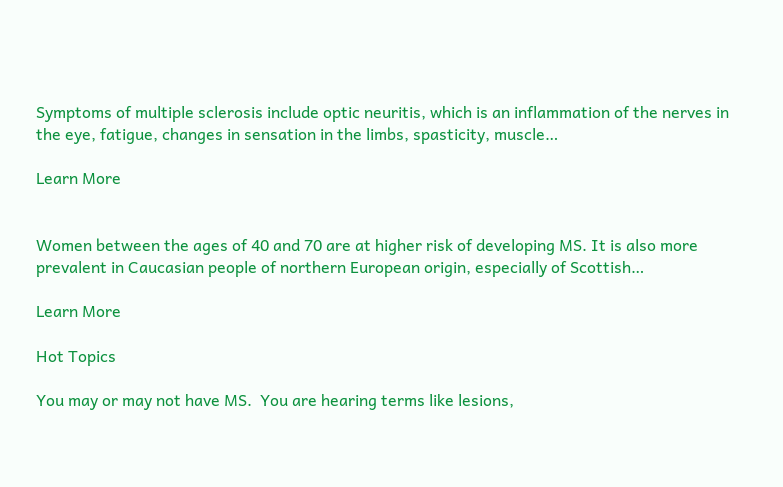Symptoms of multiple sclerosis include optic neuritis, which is an inflammation of the nerves in the eye, fatigue, changes in sensation in the limbs, spasticity, muscle…

Learn More


Women between the ages of 40 and 70 are at higher risk of developing MS. It is also more prevalent in Caucasian people of northern European origin, especially of Scottish…

Learn More

Hot Topics

You may or may not have MS.  You are hearing terms like lesions,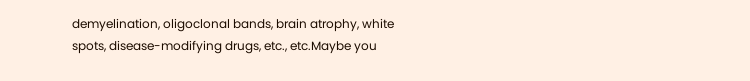demyelination, oligoclonal bands, brain atrophy, white spots, disease-modifying drugs, etc., etc.Maybe you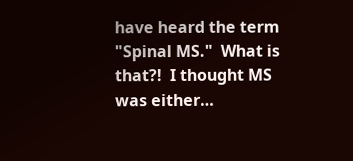have heard the term "Spinal MS."  What is that?!  I thought MS was either…